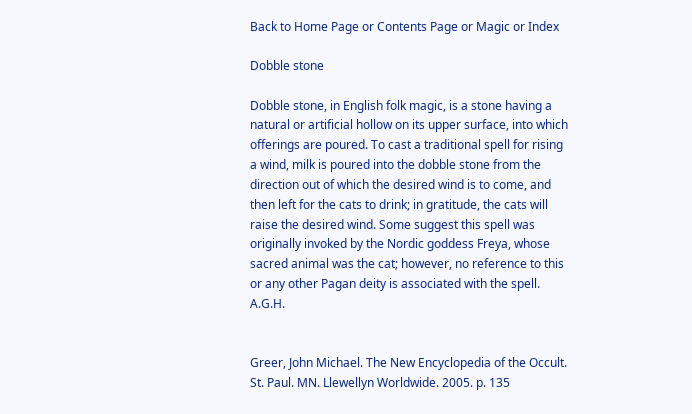Back to Home Page or Contents Page or Magic or Index

Dobble stone

Dobble stone, in English folk magic, is a stone having a natural or artificial hollow on its upper surface, into which offerings are poured. To cast a traditional spell for rising a wind, milk is poured into the dobble stone from the direction out of which the desired wind is to come, and then left for the cats to drink; in gratitude, the cats will raise the desired wind. Some suggest this spell was originally invoked by the Nordic goddess Freya, whose sacred animal was the cat; however, no reference to this or any other Pagan deity is associated with the spell. A.G.H.


Greer, John Michael. The New Encyclopedia of the Occult. St. Paul. MN. Llewellyn Worldwide. 2005. p. 135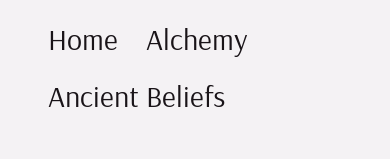Home    Alchemy    Ancient Beliefs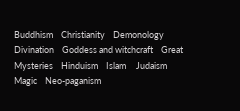Buddhism    Christianity    Demonology    Divination    Goddess and witchcraft    Great Mysteries    Hinduism    Islam     Judaism    Magic    Neo-paganism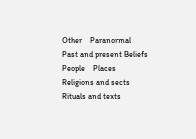Other    Paranormal    Past and present Beliefs    People    Places    Religions and sects    Rituals and texts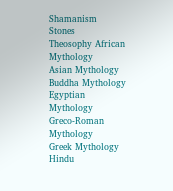Shamanism    Stones    Theosophy African Mythology    Asian Mythology    Buddha Mythology    Egyptian Mythology    Greco-Roman Mythology    Greek Mythology    Hindu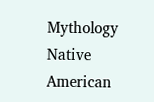Mythology    Native American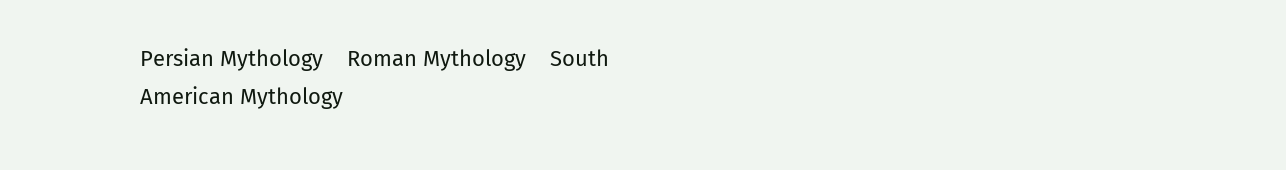Persian Mythology    Roman Mythology    South American Mythology